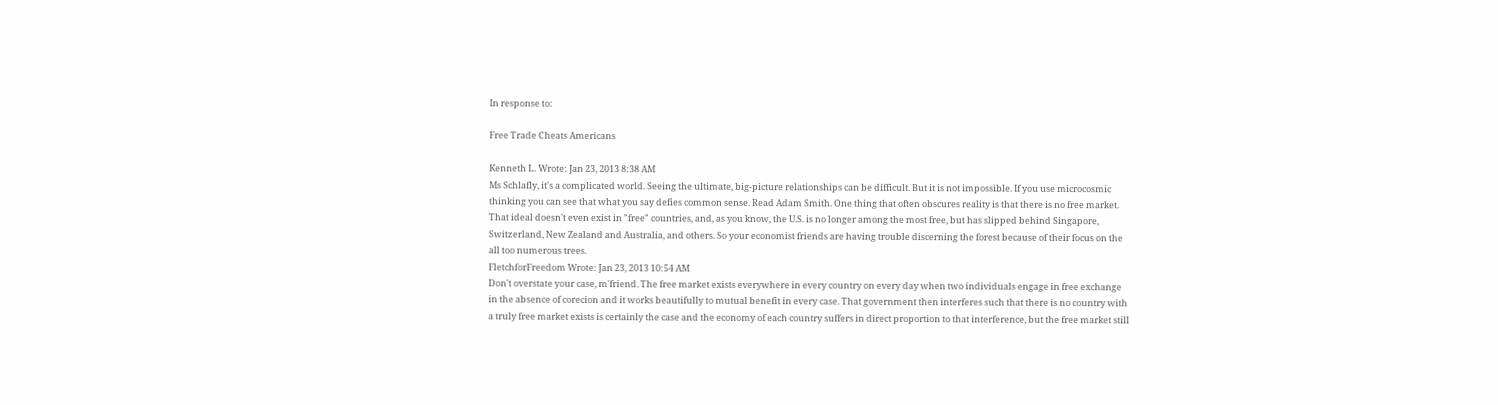In response to:

Free Trade Cheats Americans

Kenneth L. Wrote: Jan 23, 2013 8:38 AM
Ms Schlafly, it's a complicated world. Seeing the ultimate, big-picture relationships can be difficult. But it is not impossible. If you use microcosmic thinking you can see that what you say defies common sense. Read Adam Smith. One thing that often obscures reality is that there is no free market. That ideal doesn't even exist in "free" countries, and, as you know, the U.S. is no longer among the most free, but has slipped behind Singapore, Switzerland, New Zealand and Australia, and others. So your economist friends are having trouble discerning the forest because of their focus on the all too numerous trees.
FletchforFreedom Wrote: Jan 23, 2013 10:54 AM
Don't overstate your case, m'friend. The free market exists everywhere in every country on every day when two individuals engage in free exchange in the absence of corecion and it works beautifully to mutual benefit in every case. That government then interferes such that there is no country with a truly free market exists is certainly the case and the economy of each country suffers in direct proportion to that interference, but the free market still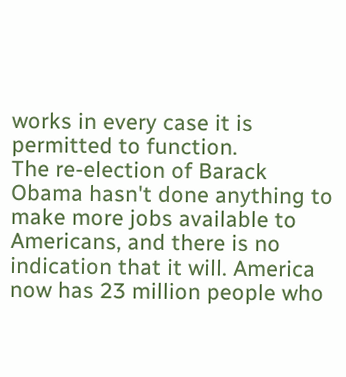works in every case it is permitted to function.
The re-election of Barack Obama hasn't done anything to make more jobs available to Americans, and there is no indication that it will. America now has 23 million people who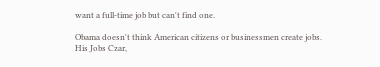want a full-time job but can't find one.

Obama doesn't think American citizens or businessmen create jobs. His Jobs Czar,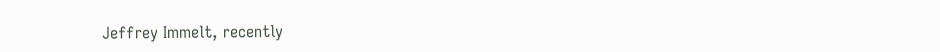Jeffrey Immelt, recently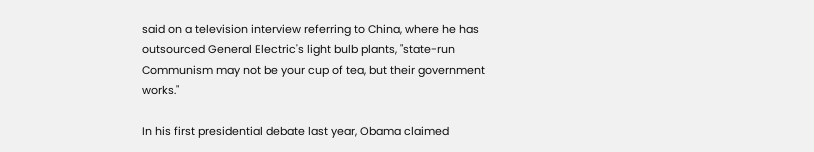said on a television interview referring to China, where he has outsourced General Electric's light bulb plants, "state-run Communism may not be your cup of tea, but their government works."

In his first presidential debate last year, Obama claimed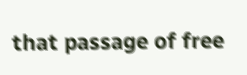that passage of free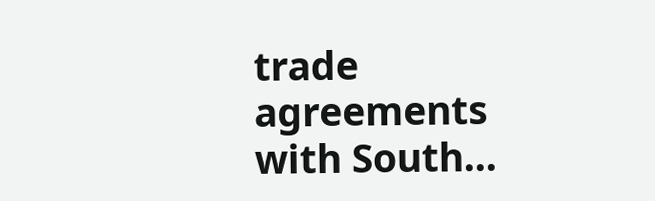trade agreements with South...